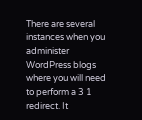There are several instances when you administer WordPress blogs where you will need to perform a 3 1 redirect. It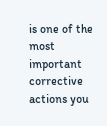is one of the most important corrective actions you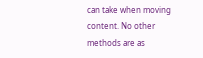can take when moving content. No other methods are as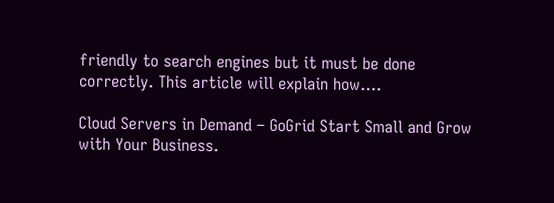friendly to search engines but it must be done correctly. This article will explain how….

Cloud Servers in Demand – GoGrid Start Small and Grow with Your Business.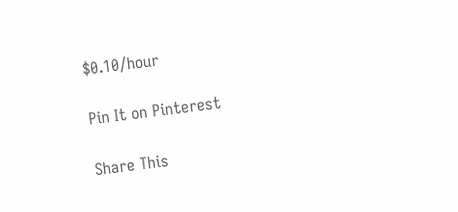$0.10/hour

Pin It on Pinterest

Share This